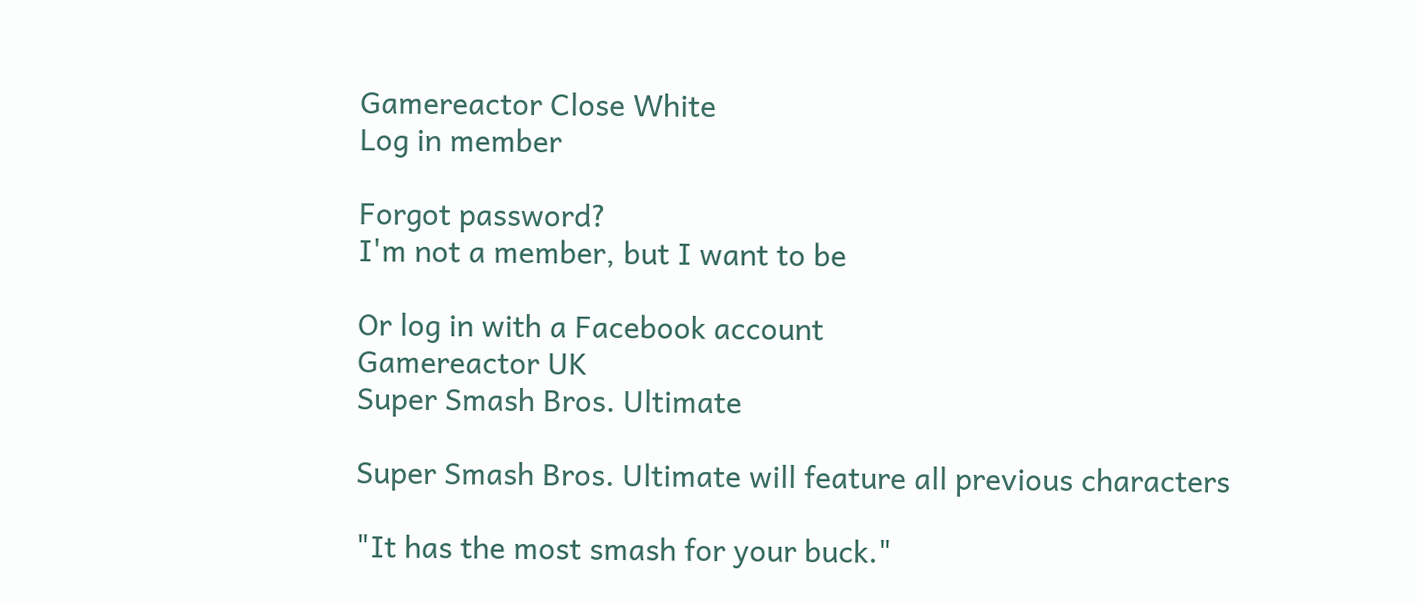Gamereactor Close White
Log in member

Forgot password?
I'm not a member, but I want to be

Or log in with a Facebook account
Gamereactor UK
Super Smash Bros. Ultimate

Super Smash Bros. Ultimate will feature all previous characters

"It has the most smash for your buck."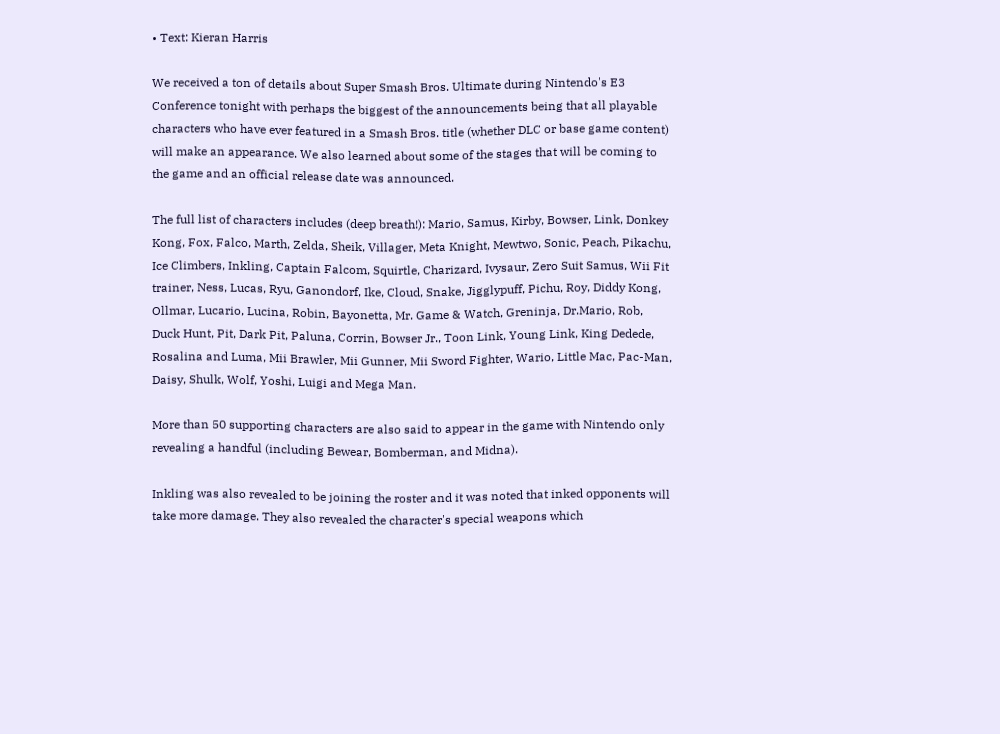• Text: Kieran Harris

We received a ton of details about Super Smash Bros. Ultimate during Nintendo's E3 Conference tonight with perhaps the biggest of the announcements being that all playable characters who have ever featured in a Smash Bros. title (whether DLC or base game content) will make an appearance. We also learned about some of the stages that will be coming to the game and an official release date was announced.

The full list of characters includes (deep breath!): Mario, Samus, Kirby, Bowser, Link, Donkey Kong, Fox, Falco, Marth, Zelda, Sheik, Villager, Meta Knight, Mewtwo, Sonic, Peach, Pikachu, Ice Climbers, Inkling, Captain Falcom, Squirtle, Charizard, Ivysaur, Zero Suit Samus, Wii Fit trainer, Ness, Lucas, Ryu, Ganondorf, Ike, Cloud, Snake, Jigglypuff, Pichu, Roy, Diddy Kong, Ollmar, Lucario, Lucina, Robin, Bayonetta, Mr. Game & Watch, Greninja, Dr.Mario, Rob, Duck Hunt, Pit, Dark Pit, Paluna, Corrin, Bowser Jr., Toon Link, Young Link, King Dedede, Rosalina and Luma, Mii Brawler, Mii Gunner, Mii Sword Fighter, Wario, Little Mac, Pac-Man, Daisy, Shulk, Wolf, Yoshi, Luigi and Mega Man.

More than 50 supporting characters are also said to appear in the game with Nintendo only revealing a handful (including Bewear, Bomberman, and Midna).

Inkling was also revealed to be joining the roster and it was noted that inked opponents will take more damage. They also revealed the character's special weapons which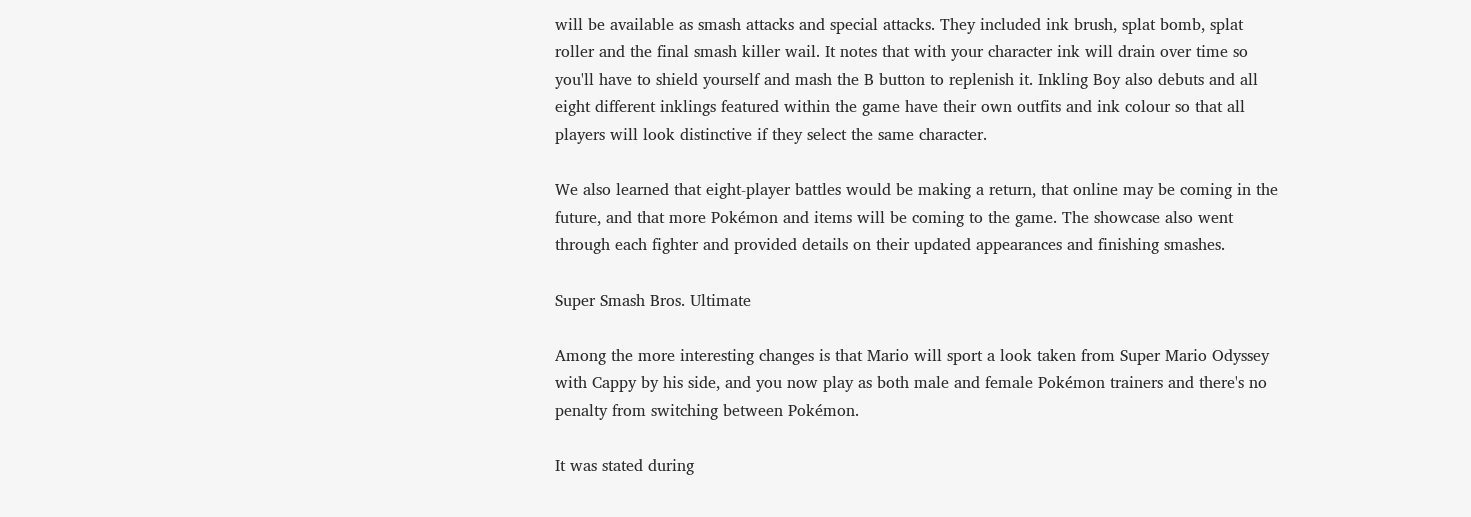will be available as smash attacks and special attacks. They included ink brush, splat bomb, splat roller and the final smash killer wail. It notes that with your character ink will drain over time so you'll have to shield yourself and mash the B button to replenish it. Inkling Boy also debuts and all eight different inklings featured within the game have their own outfits and ink colour so that all players will look distinctive if they select the same character.

We also learned that eight-player battles would be making a return, that online may be coming in the future, and that more Pokémon and items will be coming to the game. The showcase also went through each fighter and provided details on their updated appearances and finishing smashes.

Super Smash Bros. Ultimate

Among the more interesting changes is that Mario will sport a look taken from Super Mario Odyssey with Cappy by his side, and you now play as both male and female Pokémon trainers and there's no penalty from switching between Pokémon.

It was stated during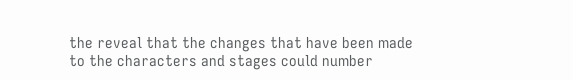the reveal that the changes that have been made to the characters and stages could number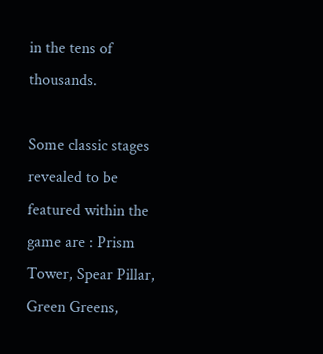in the tens of thousands.

Some classic stages revealed to be featured within the game are : Prism Tower, Spear Pillar, Green Greens,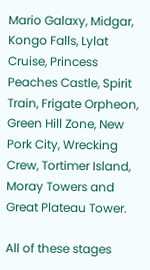Mario Galaxy, Midgar, Kongo Falls, Lylat Cruise, Princess Peaches Castle, Spirit Train, Frigate Orpheon, Green Hill Zone, New Pork City, Wrecking Crew, Tortimer Island, Moray Towers and Great Plateau Tower.

All of these stages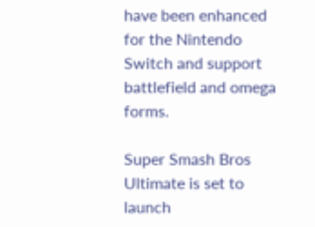have been enhanced for the Nintendo Switch and support battlefield and omega forms.

Super Smash Bros Ultimate is set to launch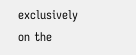exclusively on the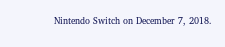Nintendo Switch on December 7, 2018.